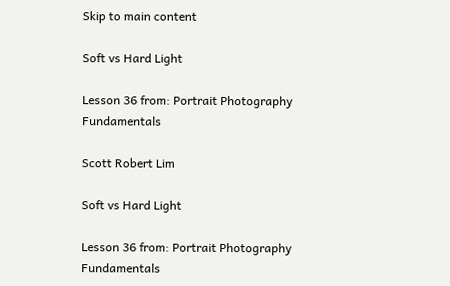Skip to main content

Soft vs Hard Light

Lesson 36 from: Portrait Photography Fundamentals

Scott Robert Lim

Soft vs Hard Light

Lesson 36 from: Portrait Photography Fundamentals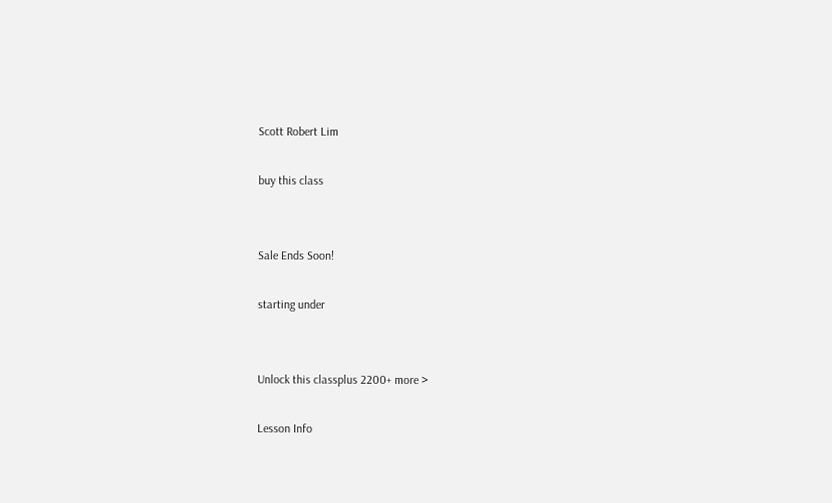Scott Robert Lim

buy this class


Sale Ends Soon!

starting under


Unlock this classplus 2200+ more >

Lesson Info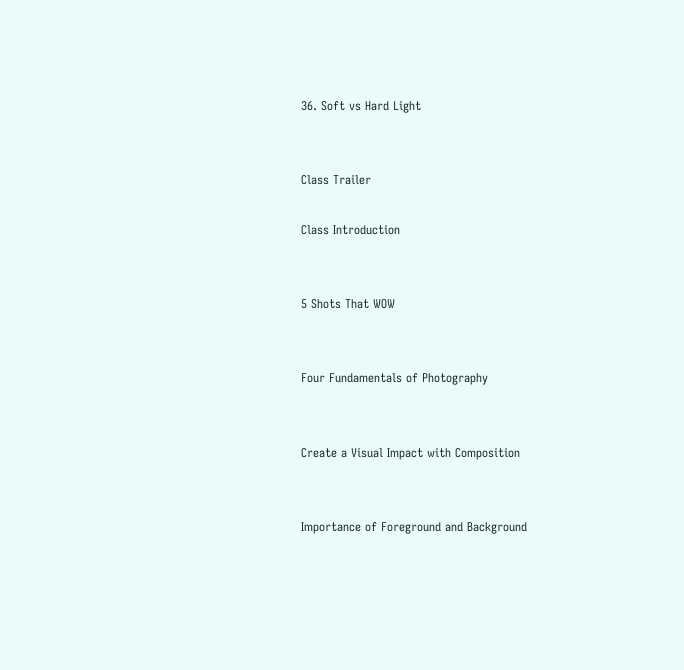36. Soft vs Hard Light


Class Trailer

Class Introduction


5 Shots That WOW


Four Fundamentals of Photography


Create a Visual Impact with Composition


Importance of Foreground and Background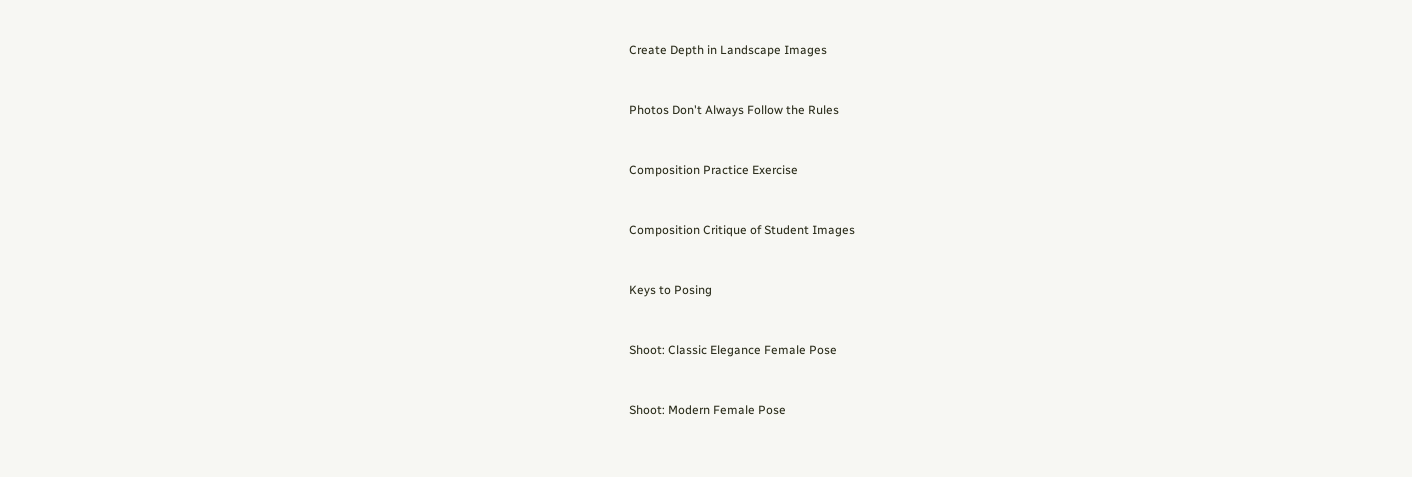Create Depth in Landscape Images


Photos Don't Always Follow the Rules


Composition Practice Exercise


Composition Critique of Student Images


Keys to Posing


Shoot: Classic Elegance Female Pose


Shoot: Modern Female Pose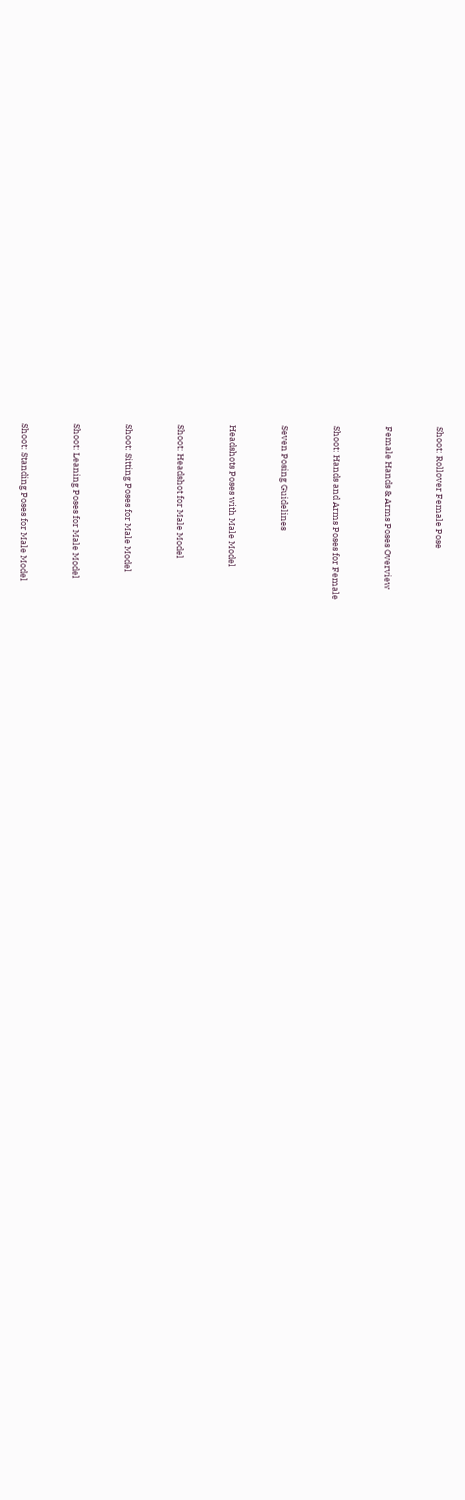Shoot: Rollover Female Pose


Female Hands & Arms Poses Overview


Shoot: Hands and Arms Poses for Female


Seven Posing Guidelines


Headshots Poses with Male Model


Shoot: Headshot for Male Model


Shoot: Sitting Poses for Male Model


Shoot: Leaning Poses for Male Model


Shoot: Standing Poses for Male Model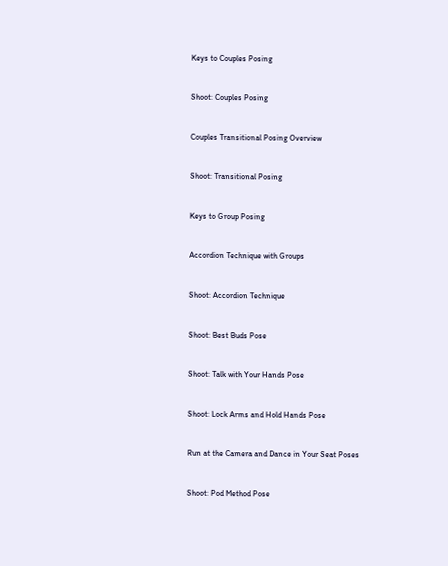Keys to Couples Posing


Shoot: Couples Posing


Couples Transitional Posing Overview


Shoot: Transitional Posing


Keys to Group Posing


Accordion Technique with Groups


Shoot: Accordion Technique


Shoot: Best Buds Pose


Shoot: Talk with Your Hands Pose


Shoot: Lock Arms and Hold Hands Pose


Run at the Camera and Dance in Your Seat Poses


Shoot: Pod Method Pose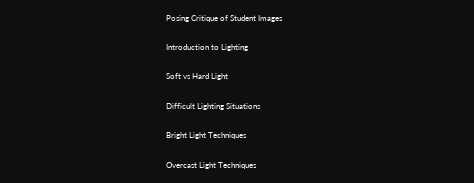Posing Critique of Student Images


Introduction to Lighting


Soft vs Hard Light


Difficult Lighting Situations


Bright Light Techniques


Overcast Light Techniques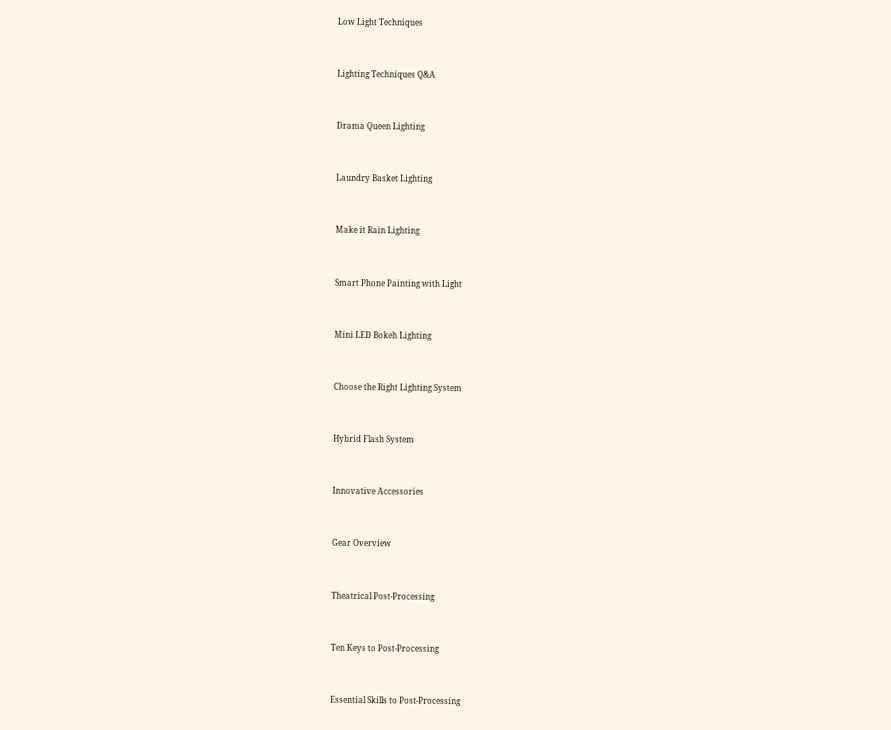Low Light Techniques


Lighting Techniques Q&A


Drama Queen Lighting


Laundry Basket Lighting


Make it Rain Lighting


Smart Phone Painting with Light


Mini LED Bokeh Lighting


Choose the Right Lighting System


Hybrid Flash System


Innovative Accessories


Gear Overview


Theatrical Post-Processing


Ten Keys to Post-Processing


Essential Skills to Post-Processing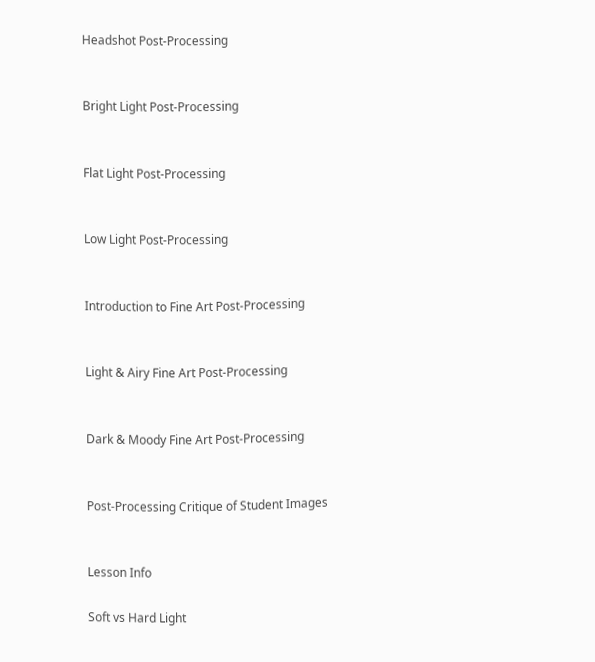Headshot Post-Processing


Bright Light Post-Processing


Flat Light Post-Processing


Low Light Post-Processing


Introduction to Fine Art Post-Processing


Light & Airy Fine Art Post-Processing


Dark & Moody Fine Art Post-Processing


Post-Processing Critique of Student Images


Lesson Info

Soft vs Hard Light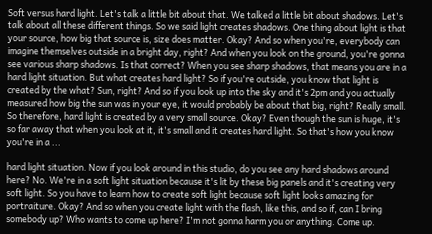Soft versus hard light. Let's talk a little bit about that. We talked a little bit about shadows. Let's talk about all these different things. So we said light creates shadows. One thing about light is that your source, how big that source is, size does matter. Okay? And so when you're, everybody can imagine themselves outside in a bright day, right? And when you look on the ground, you're gonna see various sharp shadows. Is that correct? When you see sharp shadows, that means you are in a hard light situation. But what creates hard light? So if you're outside, you know that light is created by the what? Sun, right? And so if you look up into the sky and it's 2pm and you actually measured how big the sun was in your eye, it would probably be about that big, right? Really small. So therefore, hard light is created by a very small source. Okay? Even though the sun is huge, it's so far away that when you look at it, it's small and it creates hard light. So that's how you know you're in a ...

hard light situation. Now if you look around in this studio, do you see any hard shadows around here? No. We're in a soft light situation because it's lit by these big panels and it's creating very soft light. So you have to learn how to create soft light because soft light looks amazing for portraiture. Okay? And so when you create light with the flash, like this, and so if, can I bring somebody up? Who wants to come up here? I'm not gonna harm you or anything. Come up.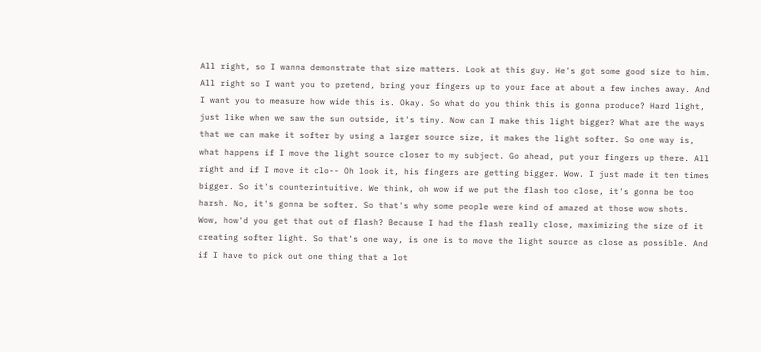All right, so I wanna demonstrate that size matters. Look at this guy. He's got some good size to him. All right so I want you to pretend, bring your fingers up to your face at about a few inches away. And I want you to measure how wide this is. Okay. So what do you think this is gonna produce? Hard light, just like when we saw the sun outside, it's tiny. Now can I make this light bigger? What are the ways that we can make it softer by using a larger source size, it makes the light softer. So one way is, what happens if I move the light source closer to my subject. Go ahead, put your fingers up there. All right and if I move it clo-- Oh look it, his fingers are getting bigger. Wow. I just made it ten times bigger. So it's counterintuitive. We think, oh wow if we put the flash too close, it's gonna be too harsh. No, it's gonna be softer. So that's why some people were kind of amazed at those wow shots. Wow, how'd you get that out of flash? Because I had the flash really close, maximizing the size of it creating softer light. So that's one way, is one is to move the light source as close as possible. And if I have to pick out one thing that a lot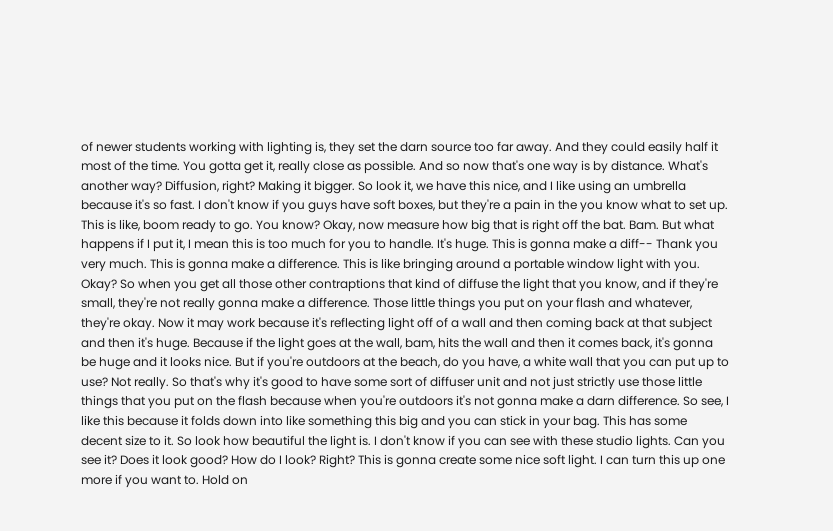of newer students working with lighting is, they set the darn source too far away. And they could easily half it most of the time. You gotta get it, really close as possible. And so now that's one way is by distance. What's another way? Diffusion, right? Making it bigger. So look it, we have this nice, and I like using an umbrella because it's so fast. I don't know if you guys have soft boxes, but they're a pain in the you know what to set up. This is like, boom ready to go. You know? Okay, now measure how big that is right off the bat. Bam. But what happens if I put it, I mean this is too much for you to handle. It's huge. This is gonna make a diff-- Thank you very much. This is gonna make a difference. This is like bringing around a portable window light with you. Okay? So when you get all those other contraptions that kind of diffuse the light that you know, and if they're small, they're not really gonna make a difference. Those little things you put on your flash and whatever, they're okay. Now it may work because it's reflecting light off of a wall and then coming back at that subject and then it's huge. Because if the light goes at the wall, bam, hits the wall and then it comes back, it's gonna be huge and it looks nice. But if you're outdoors at the beach, do you have, a white wall that you can put up to use? Not really. So that's why it's good to have some sort of diffuser unit and not just strictly use those little things that you put on the flash because when you're outdoors it's not gonna make a darn difference. So see, I like this because it folds down into like something this big and you can stick in your bag. This has some decent size to it. So look how beautiful the light is. I don't know if you can see with these studio lights. Can you see it? Does it look good? How do I look? Right? This is gonna create some nice soft light. I can turn this up one more if you want to. Hold on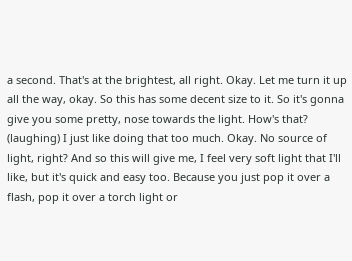a second. That's at the brightest, all right. Okay. Let me turn it up all the way, okay. So this has some decent size to it. So it's gonna give you some pretty, nose towards the light. How's that? (laughing) I just like doing that too much. Okay. No source of light, right? And so this will give me, I feel very soft light that I'll like, but it's quick and easy too. Because you just pop it over a flash, pop it over a torch light or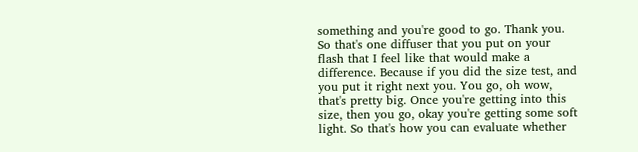something and you're good to go. Thank you. So that's one diffuser that you put on your flash that I feel like that would make a difference. Because if you did the size test, and you put it right next you. You go, oh wow, that's pretty big. Once you're getting into this size, then you go, okay you're getting some soft light. So that's how you can evaluate whether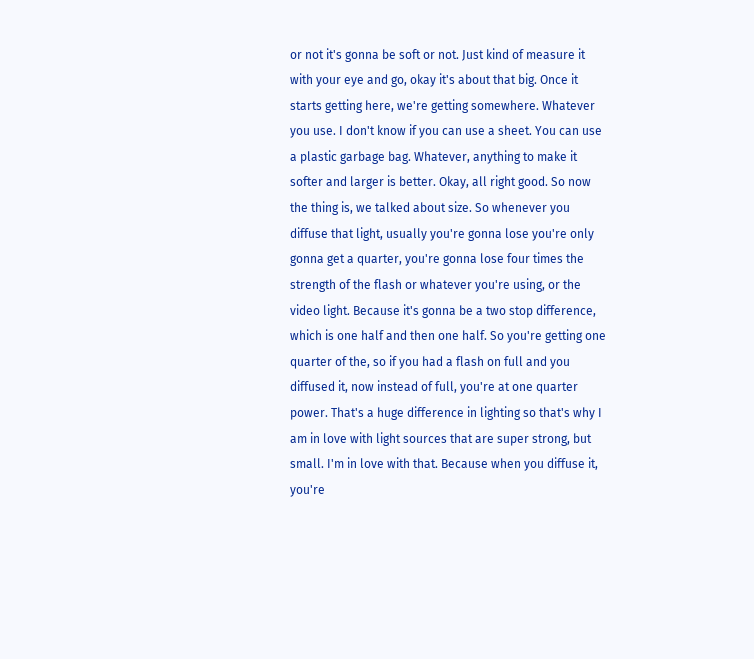or not it's gonna be soft or not. Just kind of measure it with your eye and go, okay it's about that big. Once it starts getting here, we're getting somewhere. Whatever you use. I don't know if you can use a sheet. You can use a plastic garbage bag. Whatever, anything to make it softer and larger is better. Okay, all right good. So now the thing is, we talked about size. So whenever you diffuse that light, usually you're gonna lose you're only gonna get a quarter, you're gonna lose four times the strength of the flash or whatever you're using, or the video light. Because it's gonna be a two stop difference, which is one half and then one half. So you're getting one quarter of the, so if you had a flash on full and you diffused it, now instead of full, you're at one quarter power. That's a huge difference in lighting so that's why I am in love with light sources that are super strong, but small. I'm in love with that. Because when you diffuse it, you're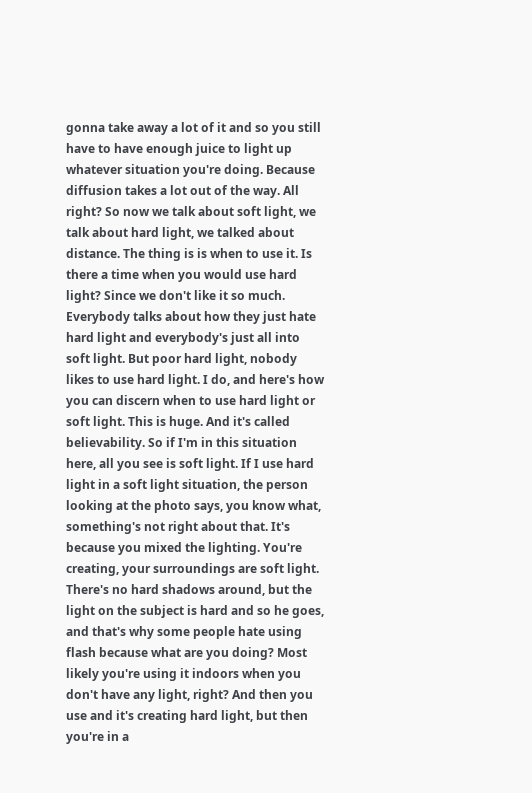gonna take away a lot of it and so you still have to have enough juice to light up whatever situation you're doing. Because diffusion takes a lot out of the way. All right? So now we talk about soft light, we talk about hard light, we talked about distance. The thing is is when to use it. Is there a time when you would use hard light? Since we don't like it so much. Everybody talks about how they just hate hard light and everybody's just all into soft light. But poor hard light, nobody likes to use hard light. I do, and here's how you can discern when to use hard light or soft light. This is huge. And it's called believability. So if I'm in this situation here, all you see is soft light. If I use hard light in a soft light situation, the person looking at the photo says, you know what, something's not right about that. It's because you mixed the lighting. You're creating, your surroundings are soft light. There's no hard shadows around, but the light on the subject is hard and so he goes, and that's why some people hate using flash because what are you doing? Most likely you're using it indoors when you don't have any light, right? And then you use and it's creating hard light, but then you're in a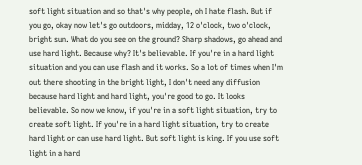soft light situation and so that's why people, oh I hate flash. But if you go, okay now let's go outdoors, midday, 12 o'clock, two o'clock, bright sun. What do you see on the ground? Sharp shadows, go ahead and use hard light. Because why? It's believable. If you're in a hard light situation and you can use flash and it works. So a lot of times when I'm out there shooting in the bright light, I don't need any diffusion because hard light and hard light, you're good to go. It looks believable. So now we know, if you're in a soft light situation, try to create soft light. If you're in a hard light situation, try to create hard light or can use hard light. But soft light is king. If you use soft light in a hard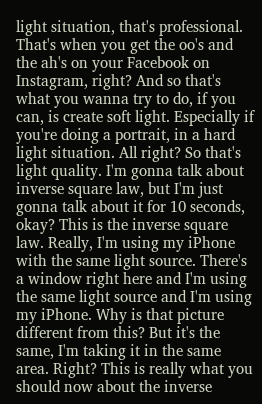light situation, that's professional. That's when you get the oo's and the ah's on your Facebook on Instagram, right? And so that's what you wanna try to do, if you can, is create soft light. Especially if you're doing a portrait, in a hard light situation. All right? So that's light quality. I'm gonna talk about inverse square law, but I'm just gonna talk about it for 10 seconds, okay? This is the inverse square law. Really, I'm using my iPhone with the same light source. There's a window right here and I'm using the same light source and I'm using my iPhone. Why is that picture different from this? But it's the same, I'm taking it in the same area. Right? This is really what you should now about the inverse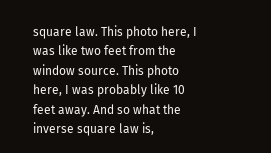square law. This photo here, I was like two feet from the window source. This photo here, I was probably like 10 feet away. And so what the inverse square law is,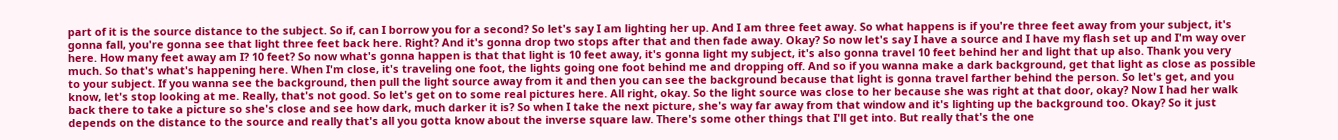part of it is the source distance to the subject. So if, can I borrow you for a second? So let's say I am lighting her up. And I am three feet away. So what happens is if you're three feet away from your subject, it's gonna fall, you're gonna see that light three feet back here. Right? And it's gonna drop two stops after that and then fade away. Okay? So now let's say I have a source and I have my flash set up and I'm way over here. How many feet away am I? 10 feet? So now what's gonna happen is that that light is 10 feet away, it's gonna light my subject, it's also gonna travel 10 feet behind her and light that up also. Thank you very much. So that's what's happening here. When I'm close, it's traveling one foot, the lights going one foot behind me and dropping off. And so if you wanna make a dark background, get that light as close as possible to your subject. If you wanna see the background, then pull the light source away from it and then you can see the background because that light is gonna travel farther behind the person. So let's get, and you know, let's stop looking at me. Really, that's not good. So let's get on to some real pictures here. All right, okay. So the light source was close to her because she was right at that door, okay? Now I had her walk back there to take a picture so she's close and see how dark, much darker it is? So when I take the next picture, she's way far away from that window and it's lighting up the background too. Okay? So it just depends on the distance to the source and really that's all you gotta know about the inverse square law. There's some other things that I'll get into. But really that's the one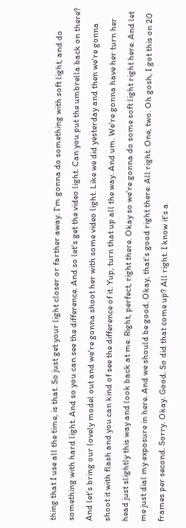thing that I use all the time, is that. So just get your light closer or farther away. I'm gonna do something with soft light, and do something with hard light. And so you can see the difference. And so let's get the video light. Can you put the umbrella back on there? And let's bring our lovely model out and we're gonna shoot her with some video light. Like we did yesterday and then we're gonna shoot it with flash and you can kind of see the difference of it. Yup, turn that up all the way. And um. We're gonna have her turn her head just slightly this way and look back at me. Right, perfect, right there. Okay so we're gonna do some soft light right here. And let me just dial my exposure in here. And we should be good. Okay, that's good right there. All right. One, two. Oh gosh, I got this on 20 frames per second. Sorry. Okay. Good. So did that come up? All right. I know it's a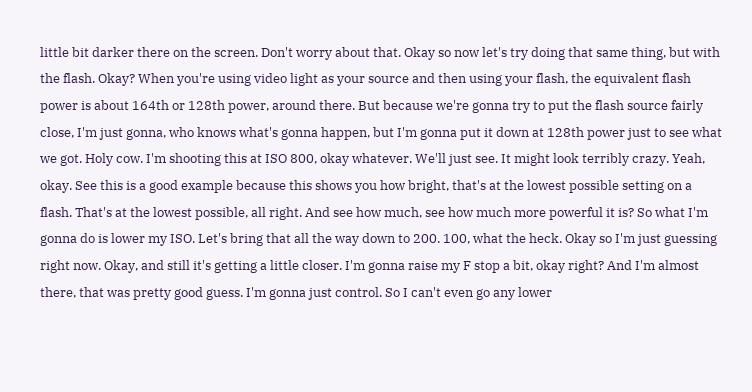little bit darker there on the screen. Don't worry about that. Okay so now let's try doing that same thing, but with the flash. Okay? When you're using video light as your source and then using your flash, the equivalent flash power is about 164th or 128th power, around there. But because we're gonna try to put the flash source fairly close, I'm just gonna, who knows what's gonna happen, but I'm gonna put it down at 128th power just to see what we got. Holy cow. I'm shooting this at ISO 800, okay whatever. We'll just see. It might look terribly crazy. Yeah, okay. See this is a good example because this shows you how bright, that's at the lowest possible setting on a flash. That's at the lowest possible, all right. And see how much, see how much more powerful it is? So what I'm gonna do is lower my ISO. Let's bring that all the way down to 200. 100, what the heck. Okay so I'm just guessing right now. Okay, and still it's getting a little closer. I'm gonna raise my F stop a bit, okay right? And I'm almost there, that was pretty good guess. I'm gonna just control. So I can't even go any lower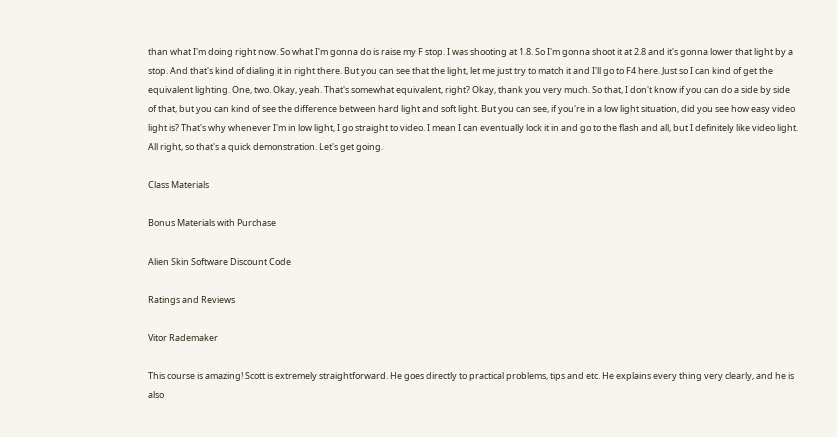than what I'm doing right now. So what I'm gonna do is raise my F stop. I was shooting at 1.8. So I'm gonna shoot it at 2.8 and it's gonna lower that light by a stop. And that's kind of dialing it in right there. But you can see that the light, let me just try to match it and I'll go to F4 here. Just so I can kind of get the equivalent lighting. One, two. Okay, yeah. That's somewhat equivalent, right? Okay, thank you very much. So that, I don't know if you can do a side by side of that, but you can kind of see the difference between hard light and soft light. But you can see, if you're in a low light situation, did you see how easy video light is? That's why whenever I'm in low light, I go straight to video. I mean I can eventually lock it in and go to the flash and all, but I definitely like video light. All right, so that's a quick demonstration. Let's get going.

Class Materials

Bonus Materials with Purchase

Alien Skin Software Discount Code

Ratings and Reviews

Vitor Rademaker

This course is amazing! Scott is extremely straightforward. He goes directly to practical problems, tips and etc. He explains every thing very clearly, and he is also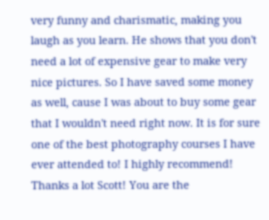very funny and charismatic, making you laugh as you learn. He shows that you don't need a lot of expensive gear to make very nice pictures. So I have saved some money as well, cause I was about to buy some gear that I wouldn't need right now. It is for sure one of the best photography courses I have ever attended to! I highly recommend! Thanks a lot Scott! You are the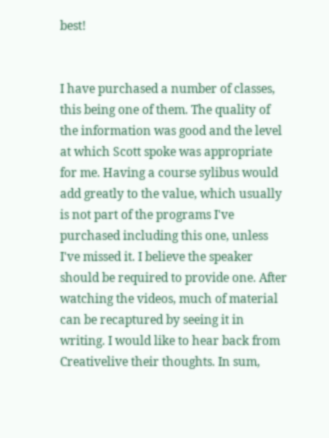best!


I have purchased a number of classes, this being one of them. The quality of the information was good and the level at which Scott spoke was appropriate for me. Having a course sylibus would add greatly to the value, which usually is not part of the programs I've purchased including this one, unless I've missed it. I believe the speaker should be required to provide one. After watching the videos, much of material can be recaptured by seeing it in writing. I would like to hear back from Creativelive their thoughts. In sum,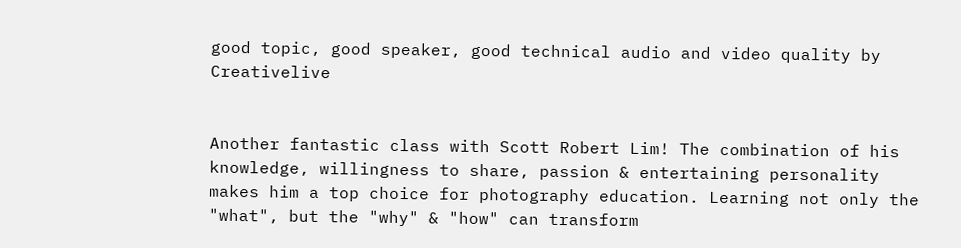good topic, good speaker, good technical audio and video quality by Creativelive


Another fantastic class with Scott Robert Lim! The combination of his knowledge, willingness to share, passion & entertaining personality makes him a top choice for photography education. Learning not only the "what", but the "why" & "how" can transform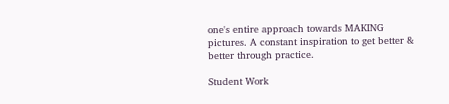one's entire approach towards MAKING pictures. A constant inspiration to get better & better through practice.

Student Work